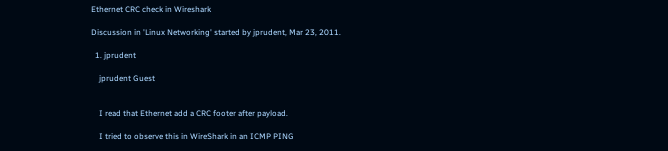Ethernet CRC check in Wireshark

Discussion in 'Linux Networking' started by jprudent, Mar 23, 2011.

  1. jprudent

    jprudent Guest


    I read that Ethernet add a CRC footer after payload.

    I tried to observe this in WireShark in an ICMP PING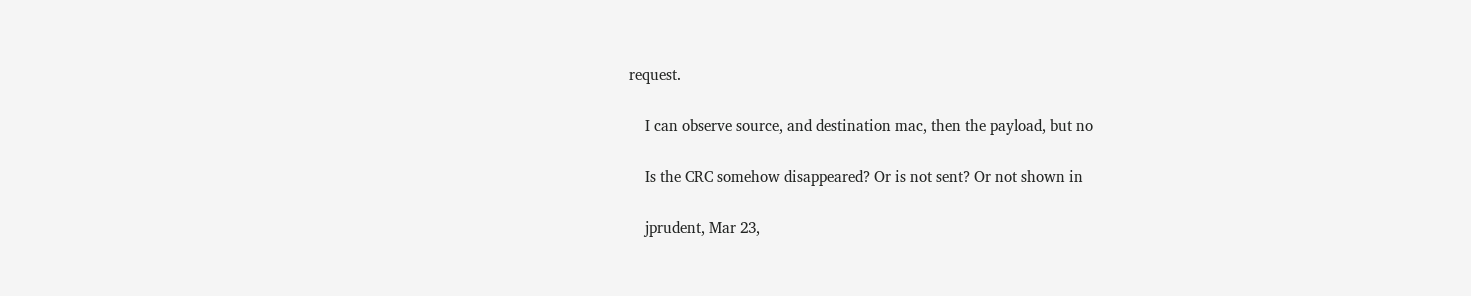request.

    I can observe source, and destination mac, then the payload, but no

    Is the CRC somehow disappeared? Or is not sent? Or not shown in

    jprudent, Mar 23,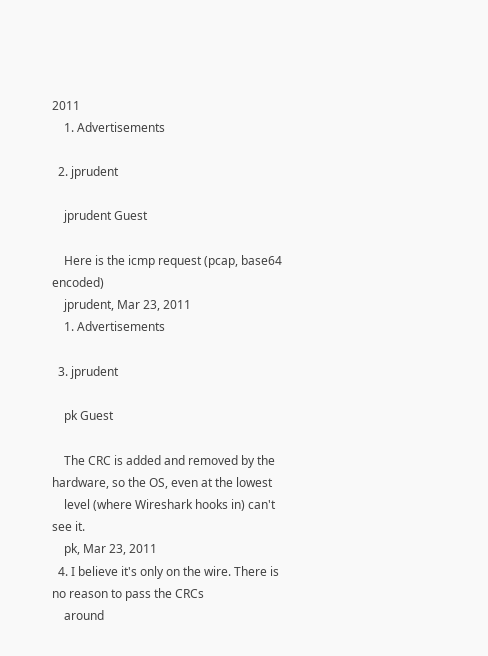2011
    1. Advertisements

  2. jprudent

    jprudent Guest

    Here is the icmp request (pcap, base64 encoded)
    jprudent, Mar 23, 2011
    1. Advertisements

  3. jprudent

    pk Guest

    The CRC is added and removed by the hardware, so the OS, even at the lowest
    level (where Wireshark hooks in) can't see it.
    pk, Mar 23, 2011
  4. I believe it's only on the wire. There is no reason to pass the CRCs
    around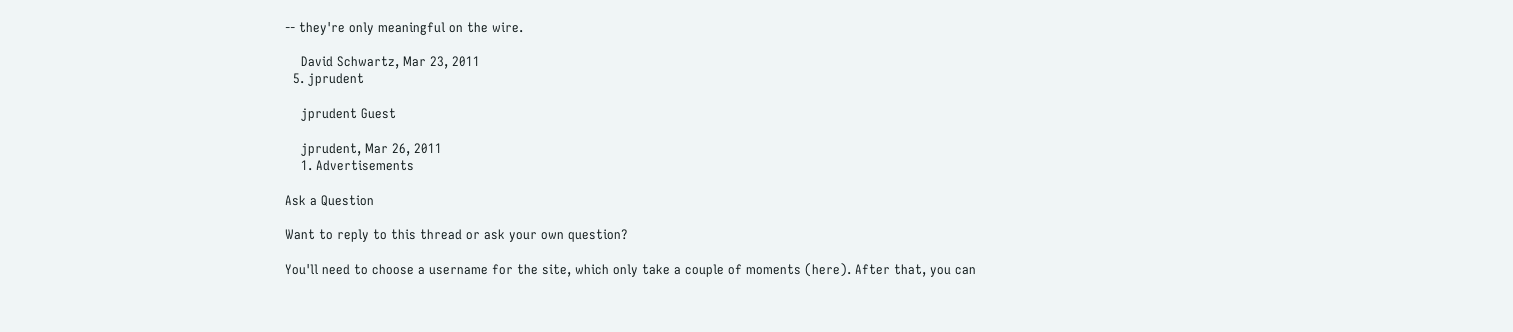-- they're only meaningful on the wire.

    David Schwartz, Mar 23, 2011
  5. jprudent

    jprudent Guest

    jprudent, Mar 26, 2011
    1. Advertisements

Ask a Question

Want to reply to this thread or ask your own question?

You'll need to choose a username for the site, which only take a couple of moments (here). After that, you can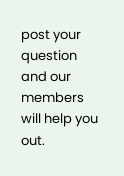post your question and our members will help you out.